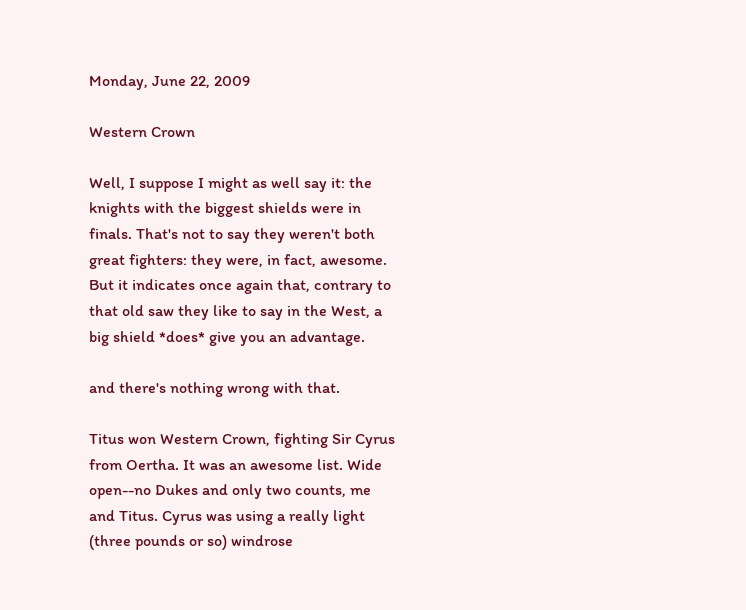Monday, June 22, 2009

Western Crown

Well, I suppose I might as well say it: the knights with the biggest shields were in finals. That's not to say they weren't both great fighters: they were, in fact, awesome. But it indicates once again that, contrary to that old saw they like to say in the West, a big shield *does* give you an advantage.

and there's nothing wrong with that.

Titus won Western Crown, fighting Sir Cyrus from Oertha. It was an awesome list. Wide open--no Dukes and only two counts, me and Titus. Cyrus was using a really light (three pounds or so) windrose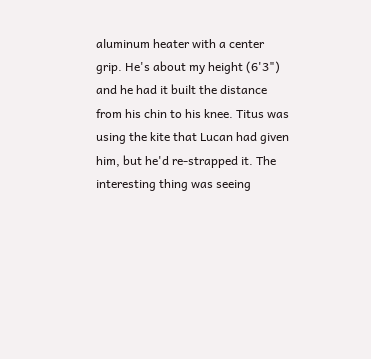aluminum heater with a center grip. He's about my height (6'3") and he had it built the distance from his chin to his knee. Titus was using the kite that Lucan had given him, but he'd re-strapped it. The interesting thing was seeing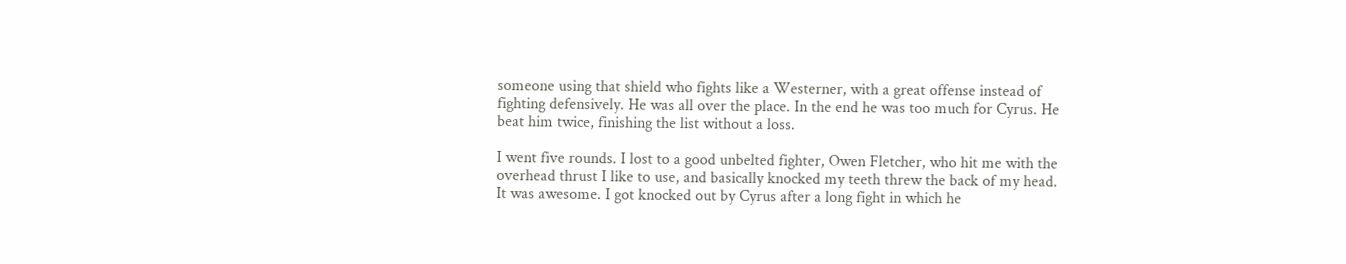someone using that shield who fights like a Westerner, with a great offense instead of fighting defensively. He was all over the place. In the end he was too much for Cyrus. He beat him twice, finishing the list without a loss.

I went five rounds. I lost to a good unbelted fighter, Owen Fletcher, who hit me with the overhead thrust I like to use, and basically knocked my teeth threw the back of my head. It was awesome. I got knocked out by Cyrus after a long fight in which he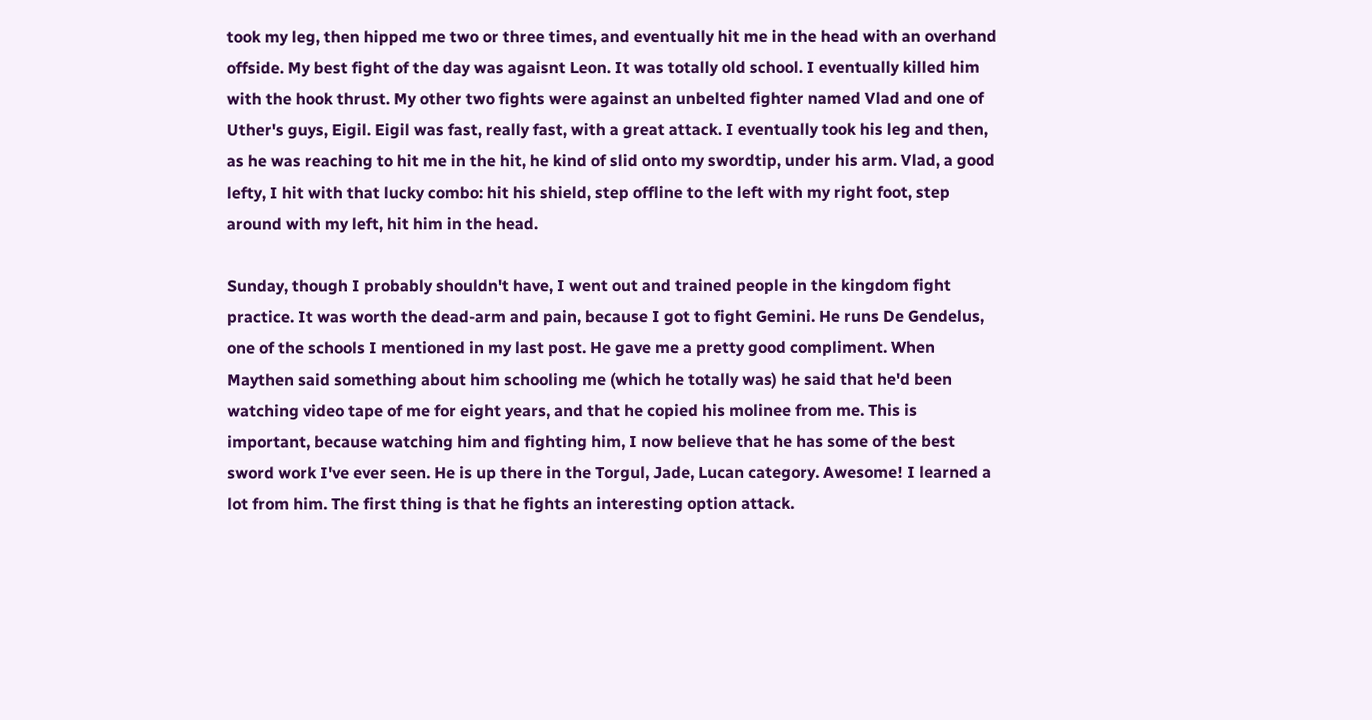took my leg, then hipped me two or three times, and eventually hit me in the head with an overhand offside. My best fight of the day was agaisnt Leon. It was totally old school. I eventually killed him with the hook thrust. My other two fights were against an unbelted fighter named Vlad and one of Uther's guys, Eigil. Eigil was fast, really fast, with a great attack. I eventually took his leg and then, as he was reaching to hit me in the hit, he kind of slid onto my swordtip, under his arm. Vlad, a good lefty, I hit with that lucky combo: hit his shield, step offline to the left with my right foot, step around with my left, hit him in the head.

Sunday, though I probably shouldn't have, I went out and trained people in the kingdom fight practice. It was worth the dead-arm and pain, because I got to fight Gemini. He runs De Gendelus, one of the schools I mentioned in my last post. He gave me a pretty good compliment. When Maythen said something about him schooling me (which he totally was) he said that he'd been watching video tape of me for eight years, and that he copied his molinee from me. This is important, because watching him and fighting him, I now believe that he has some of the best sword work I've ever seen. He is up there in the Torgul, Jade, Lucan category. Awesome! I learned a lot from him. The first thing is that he fights an interesting option attack.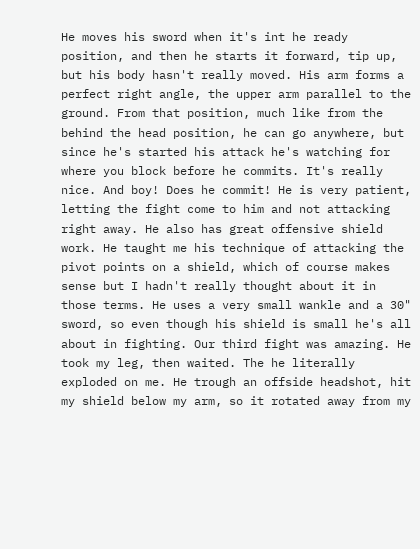He moves his sword when it's int he ready position, and then he starts it forward, tip up, but his body hasn't really moved. His arm forms a perfect right angle, the upper arm parallel to the ground. From that position, much like from the behind the head position, he can go anywhere, but since he's started his attack he's watching for where you block before he commits. It's really nice. And boy! Does he commit! He is very patient, letting the fight come to him and not attacking right away. He also has great offensive shield work. He taught me his technique of attacking the pivot points on a shield, which of course makes sense but I hadn't really thought about it in those terms. He uses a very small wankle and a 30" sword, so even though his shield is small he's all about in fighting. Our third fight was amazing. He took my leg, then waited. The he literally exploded on me. He trough an offside headshot, hit my shield below my arm, so it rotated away from my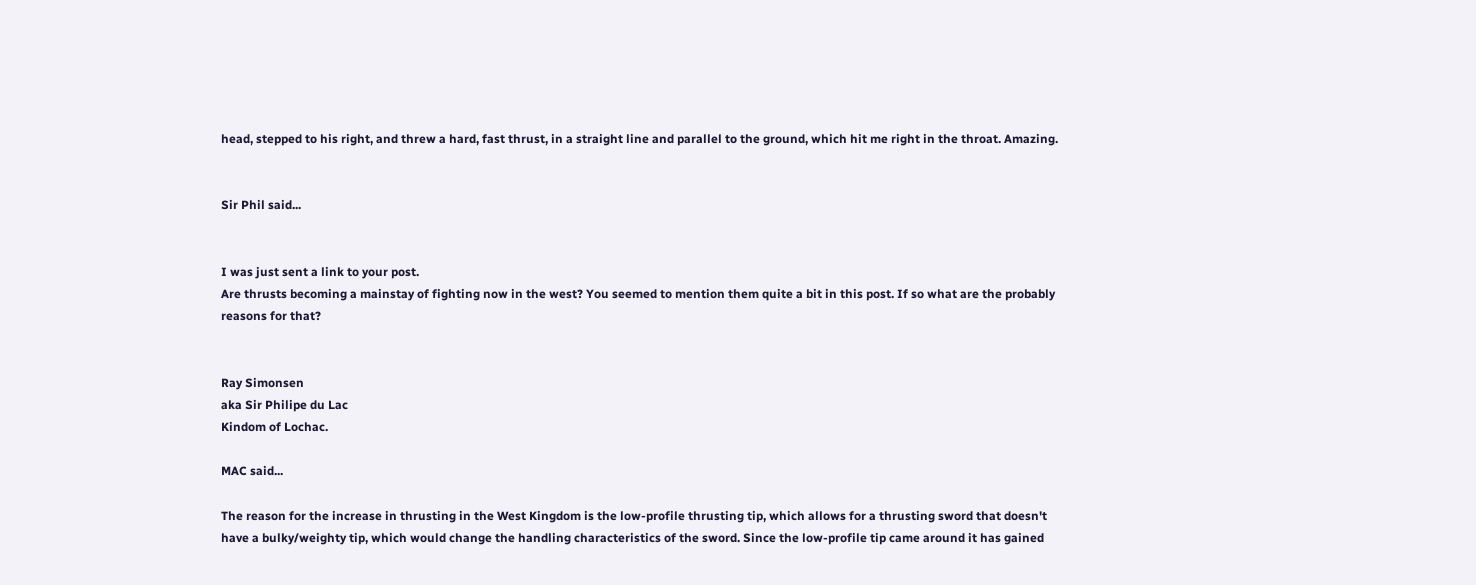head, stepped to his right, and threw a hard, fast thrust, in a straight line and parallel to the ground, which hit me right in the throat. Amazing.


Sir Phil said...


I was just sent a link to your post.
Are thrusts becoming a mainstay of fighting now in the west? You seemed to mention them quite a bit in this post. If so what are the probably reasons for that?


Ray Simonsen
aka Sir Philipe du Lac
Kindom of Lochac.

MAC said...

The reason for the increase in thrusting in the West Kingdom is the low-profile thrusting tip, which allows for a thrusting sword that doesn't have a bulky/weighty tip, which would change the handling characteristics of the sword. Since the low-profile tip came around it has gained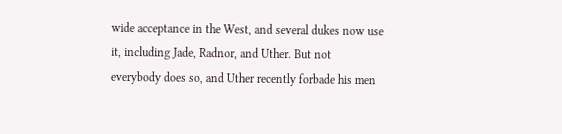wide acceptance in the West, and several dukes now use it, including Jade, Radnor, and Uther. But not everybody does so, and Uther recently forbade his men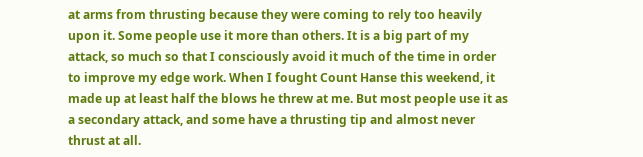at arms from thrusting because they were coming to rely too heavily upon it. Some people use it more than others. It is a big part of my attack, so much so that I consciously avoid it much of the time in order to improve my edge work. When I fought Count Hanse this weekend, it made up at least half the blows he threw at me. But most people use it as a secondary attack, and some have a thrusting tip and almost never thrust at all.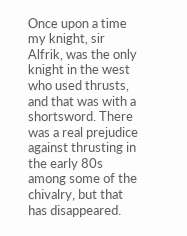Once upon a time my knight, sir Alfrik, was the only knight in the west who used thrusts, and that was with a shortsword. There was a real prejudice against thrusting in the early 80s among some of the chivalry, but that has disappeared.